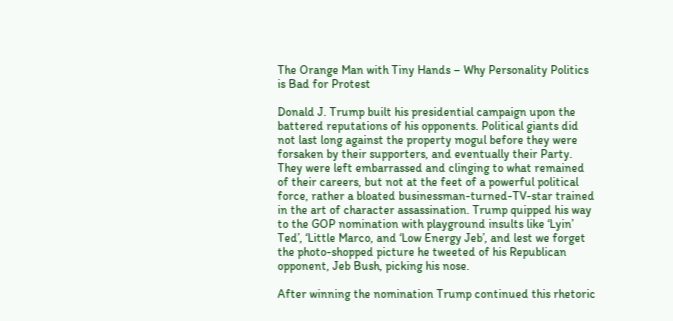The Orange Man with Tiny Hands – Why Personality Politics is Bad for Protest

Donald J. Trump built his presidential campaign upon the battered reputations of his opponents. Political giants did not last long against the property mogul before they were forsaken by their supporters, and eventually their Party. They were left embarrassed and clinging to what remained of their careers, but not at the feet of a powerful political force, rather a bloated businessman-turned-TV-star trained in the art of character assassination. Trump quipped his way to the GOP nomination with playground insults like ‘Lyin’ Ted’, ‘Little Marco, and ‘Low Energy Jeb’, and lest we forget the photo-shopped picture he tweeted of his Republican opponent, Jeb Bush, picking his nose.

After winning the nomination Trump continued this rhetoric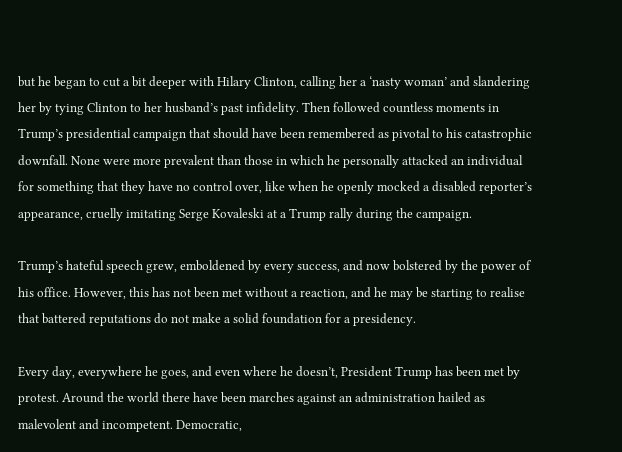but he began to cut a bit deeper with Hilary Clinton, calling her a ‘nasty woman’ and slandering her by tying Clinton to her husband’s past infidelity. Then followed countless moments in Trump’s presidential campaign that should have been remembered as pivotal to his catastrophic downfall. None were more prevalent than those in which he personally attacked an individual for something that they have no control over, like when he openly mocked a disabled reporter’s appearance, cruelly imitating Serge Kovaleski at a Trump rally during the campaign.

Trump’s hateful speech grew, emboldened by every success, and now bolstered by the power of his office. However, this has not been met without a reaction, and he may be starting to realise that battered reputations do not make a solid foundation for a presidency.

Every day, everywhere he goes, and even where he doesn’t, President Trump has been met by protest. Around the world there have been marches against an administration hailed as malevolent and incompetent. Democratic,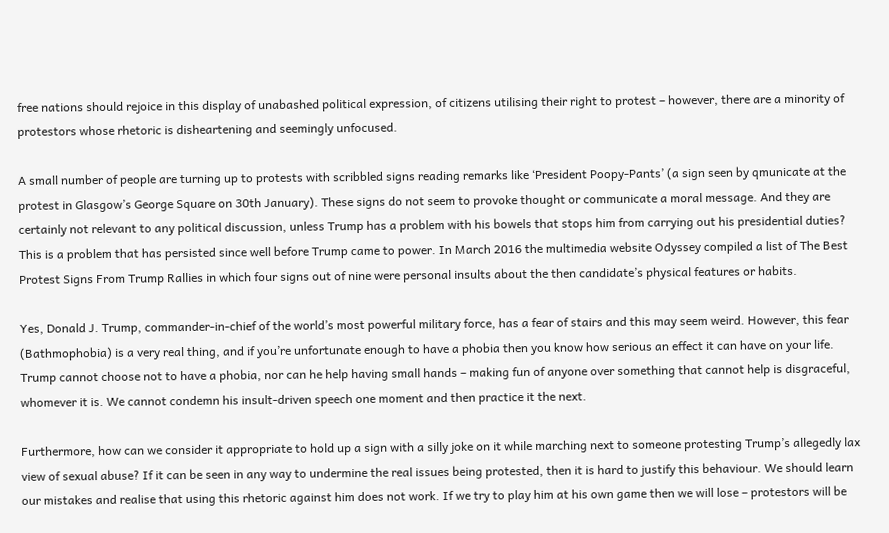free nations should rejoice in this display of unabashed political expression, of citizens utilising their right to protest – however, there are a minority of protestors whose rhetoric is disheartening and seemingly unfocused.

A small number of people are turning up to protests with scribbled signs reading remarks like ‘President Poopy-Pants’ (a sign seen by qmunicate at the protest in Glasgow’s George Square on 30th January). These signs do not seem to provoke thought or communicate a moral message. And they are certainly not relevant to any political discussion, unless Trump has a problem with his bowels that stops him from carrying out his presidential duties? This is a problem that has persisted since well before Trump came to power. In March 2016 the multimedia website Odyssey compiled a list of The Best Protest Signs From Trump Rallies in which four signs out of nine were personal insults about the then candidate’s physical features or habits.

Yes, Donald J. Trump, commander-in-chief of the world’s most powerful military force, has a fear of stairs and this may seem weird. However, this fear (Bathmophobia) is a very real thing, and if you’re unfortunate enough to have a phobia then you know how serious an effect it can have on your life. Trump cannot choose not to have a phobia, nor can he help having small hands – making fun of anyone over something that cannot help is disgraceful, whomever it is. We cannot condemn his insult-driven speech one moment and then practice it the next.

Furthermore, how can we consider it appropriate to hold up a sign with a silly joke on it while marching next to someone protesting Trump’s allegedly lax view of sexual abuse? If it can be seen in any way to undermine the real issues being protested, then it is hard to justify this behaviour. We should learn our mistakes and realise that using this rhetoric against him does not work. If we try to play him at his own game then we will lose – protestors will be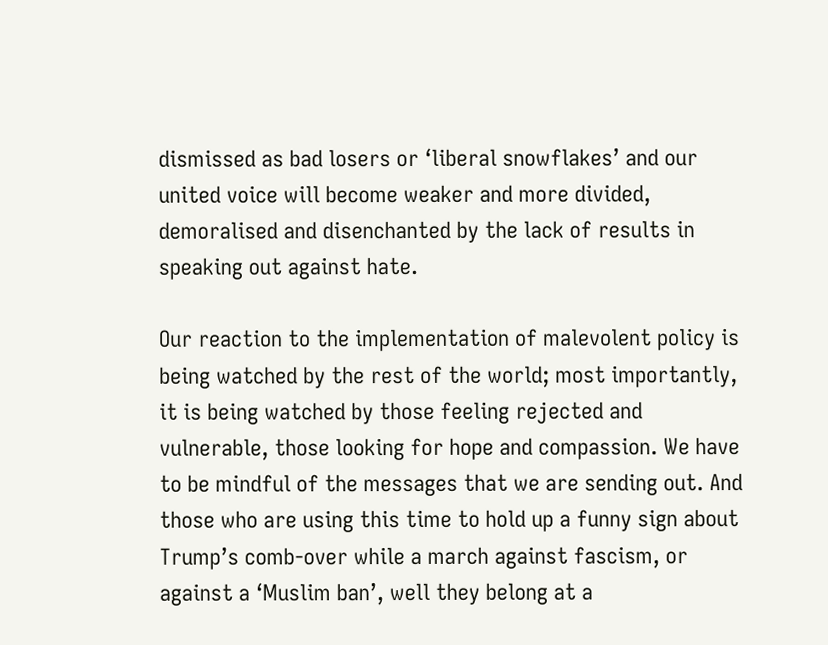dismissed as bad losers or ‘liberal snowflakes’ and our united voice will become weaker and more divided, demoralised and disenchanted by the lack of results in speaking out against hate.

Our reaction to the implementation of malevolent policy is being watched by the rest of the world; most importantly, it is being watched by those feeling rejected and vulnerable, those looking for hope and compassion. We have to be mindful of the messages that we are sending out. And those who are using this time to hold up a funny sign about Trump’s comb-over while a march against fascism, or against a ‘Muslim ban’, well they belong at a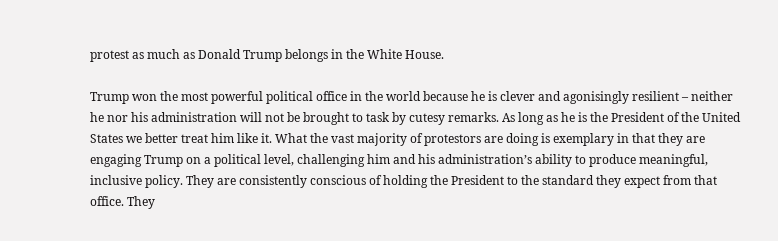protest as much as Donald Trump belongs in the White House.

Trump won the most powerful political office in the world because he is clever and agonisingly resilient – neither he nor his administration will not be brought to task by cutesy remarks. As long as he is the President of the United States we better treat him like it. What the vast majority of protestors are doing is exemplary in that they are engaging Trump on a political level, challenging him and his administration’s ability to produce meaningful, inclusive policy. They are consistently conscious of holding the President to the standard they expect from that office. They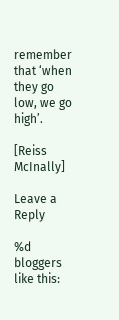remember that ‘when they go low, we go high’.

[Reiss McInally]

Leave a Reply

%d bloggers like this: